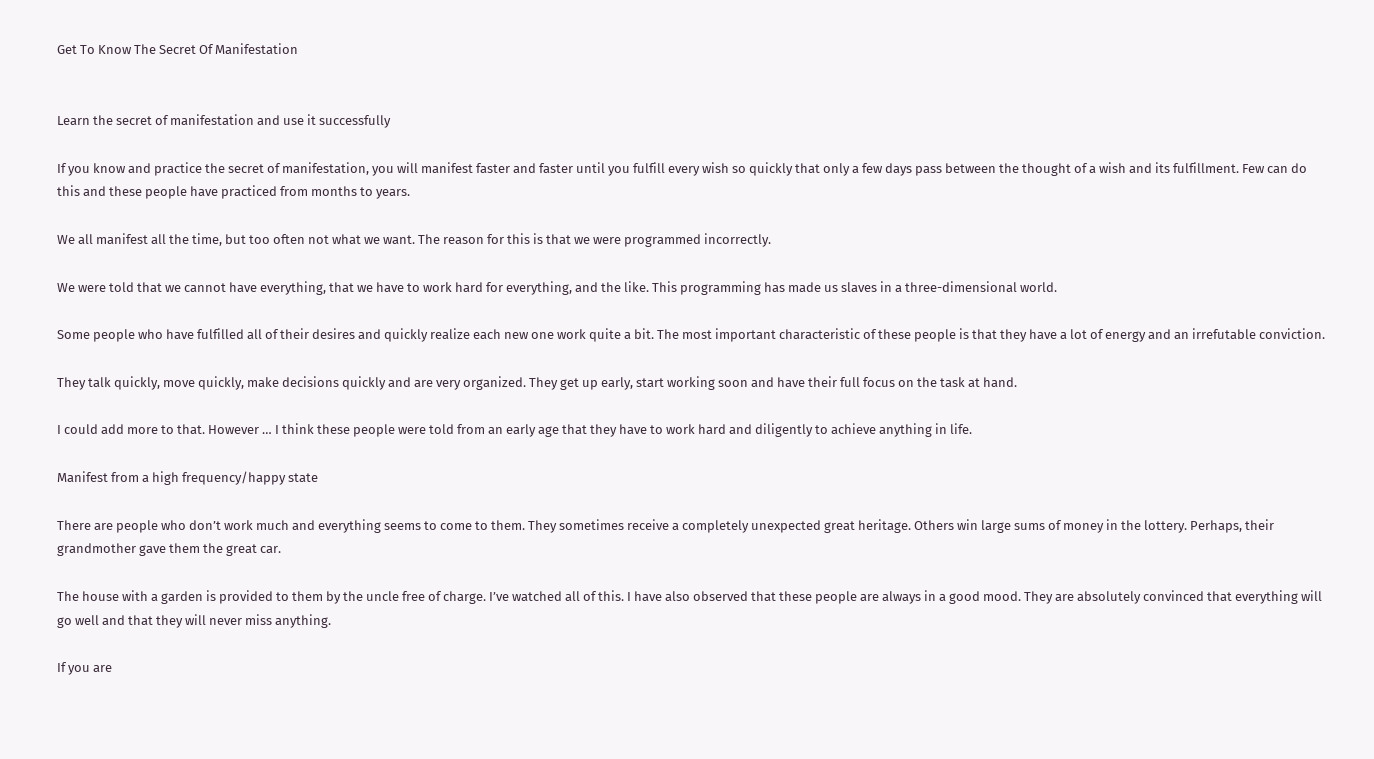Get To Know The Secret Of Manifestation


Learn the secret of manifestation and use it successfully

If you know and practice the secret of manifestation, you will manifest faster and faster until you fulfill every wish so quickly that only a few days pass between the thought of a wish and its fulfillment. Few can do this and these people have practiced from months to years.

We all manifest all the time, but too often not what we want. The reason for this is that we were programmed incorrectly.

We were told that we cannot have everything, that we have to work hard for everything, and the like. This programming has made us slaves in a three-dimensional world.

Some people who have fulfilled all of their desires and quickly realize each new one work quite a bit. The most important characteristic of these people is that they have a lot of energy and an irrefutable conviction.

They talk quickly, move quickly, make decisions quickly and are very organized. They get up early, start working soon and have their full focus on the task at hand.

I could add more to that. However … I think these people were told from an early age that they have to work hard and diligently to achieve anything in life.

Manifest from a high frequency/happy state

There are people who don’t work much and everything seems to come to them. They sometimes receive a completely unexpected great heritage. Others win large sums of money in the lottery. Perhaps, their grandmother gave them the great car.

The house with a garden is provided to them by the uncle free of charge. I’ve watched all of this. I have also observed that these people are always in a good mood. They are absolutely convinced that everything will go well and that they will never miss anything.

If you are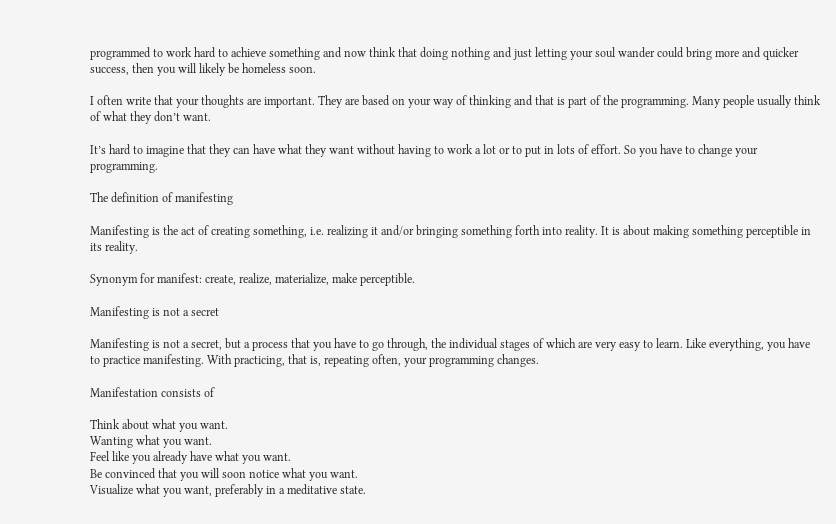programmed to work hard to achieve something and now think that doing nothing and just letting your soul wander could bring more and quicker success, then you will likely be homeless soon.

I often write that your thoughts are important. They are based on your way of thinking and that is part of the programming. Many people usually think of what they don’t want.

It’s hard to imagine that they can have what they want without having to work a lot or to put in lots of effort. So you have to change your programming.

The definition of manifesting

Manifesting is the act of creating something, i.e. realizing it and/or bringing something forth into reality. It is about making something perceptible in its reality.

Synonym for manifest: create, realize, materialize, make perceptible.

Manifesting is not a secret

Manifesting is not a secret, but a process that you have to go through, the individual stages of which are very easy to learn. Like everything, you have to practice manifesting. With practicing, that is, repeating often, your programming changes.

Manifestation consists of

Think about what you want.
Wanting what you want.
Feel like you already have what you want.
Be convinced that you will soon notice what you want.
Visualize what you want, preferably in a meditative state.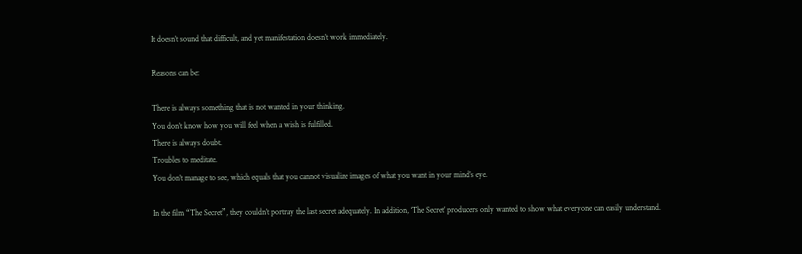It doesn’t sound that difficult, and yet manifestation doesn’t work immediately.

Reasons can be:

There is always something that is not wanted in your thinking.
You don’t know how you will feel when a wish is fulfilled.
There is always doubt.
Troubles to meditate.
You don’t manage to see, which equals that you cannot visualize images of what you want in your mind’s eye.

In the film “The Secret”, they couldn’t portray the last secret adequately. In addition, ‘The Secret’ producers only wanted to show what everyone can easily understand.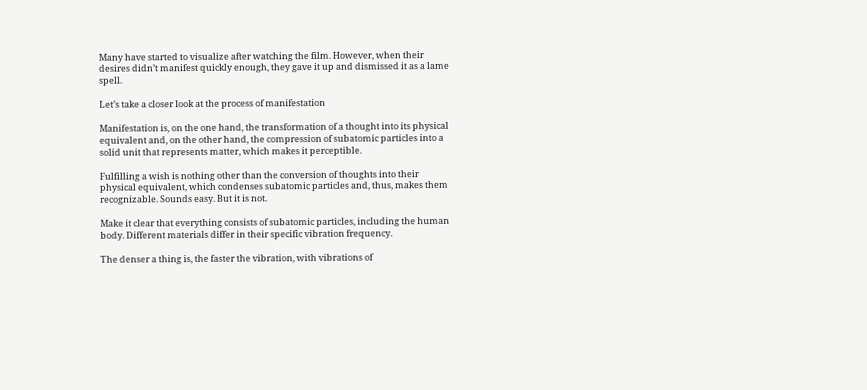Many have started to visualize after watching the film. However, when their desires didn’t manifest quickly enough, they gave it up and dismissed it as a lame spell.

Let’s take a closer look at the process of manifestation

Manifestation is, on the one hand, the transformation of a thought into its physical equivalent and, on the other hand, the compression of subatomic particles into a solid unit that represents matter, which makes it perceptible.

Fulfilling a wish is nothing other than the conversion of thoughts into their physical equivalent, which condenses subatomic particles and, thus, makes them recognizable. Sounds easy. But it is not.

Make it clear that everything consists of subatomic particles, including the human body. Different materials differ in their specific vibration frequency.

The denser a thing is, the faster the vibration, with vibrations of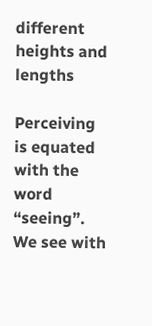different heights and lengths

Perceiving is equated with the word “seeing”. We see with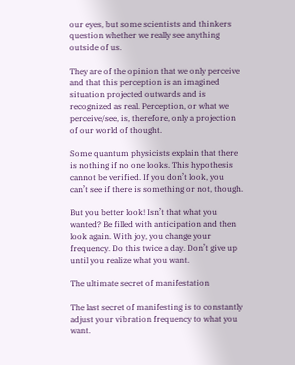our eyes, but some scientists and thinkers question whether we really see anything outside of us.

They are of the opinion that we only perceive and that this perception is an imagined situation projected outwards and is recognized as real. Perception, or what we perceive/see, is, therefore, only a projection of our world of thought.

Some quantum physicists explain that there is nothing if no one looks. This hypothesis cannot be verified. If you don’t look, you can’t see if there is something or not, though.

But you better look! Isn’t that what you wanted? Be filled with anticipation and then look again. With joy, you change your frequency. Do this twice a day. Don’t give up until you realize what you want.

The ultimate secret of manifestation

The last secret of manifesting is to constantly adjust your vibration frequency to what you want.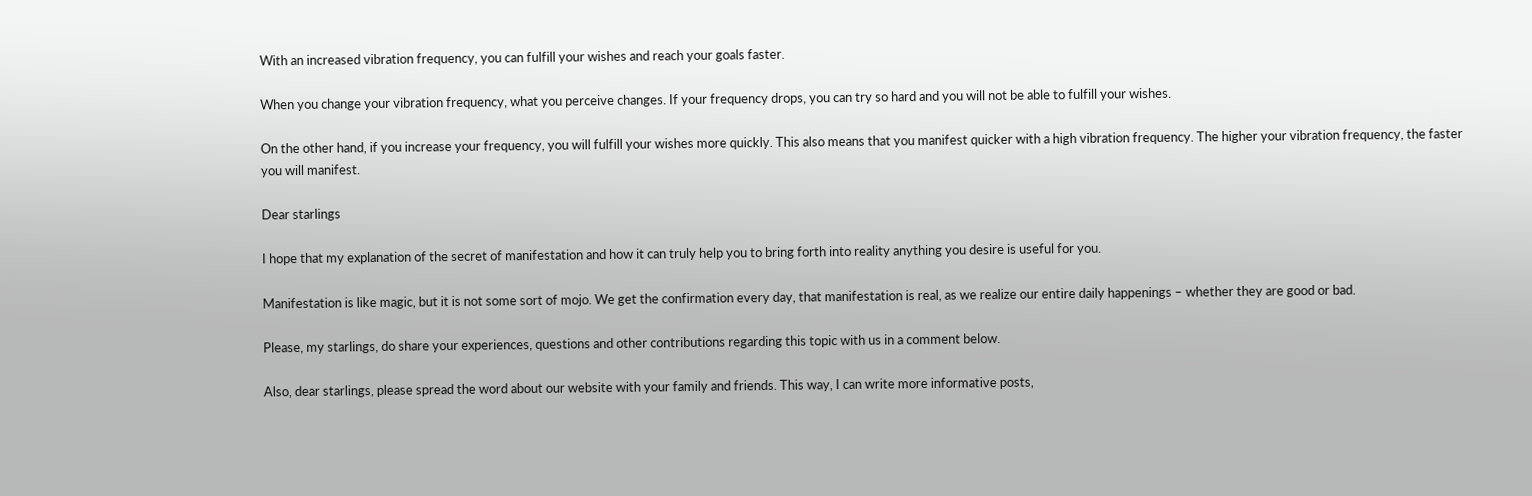With an increased vibration frequency, you can fulfill your wishes and reach your goals faster.

When you change your vibration frequency, what you perceive changes. If your frequency drops, you can try so hard and you will not be able to fulfill your wishes.

On the other hand, if you increase your frequency, you will fulfill your wishes more quickly. This also means that you manifest quicker with a high vibration frequency. The higher your vibration frequency, the faster you will manifest.

Dear starlings

I hope that my explanation of the secret of manifestation and how it can truly help you to bring forth into reality anything you desire is useful for you.

Manifestation is like magic, but it is not some sort of mojo. We get the confirmation every day, that manifestation is real, as we realize our entire daily happenings – whether they are good or bad.

Please, my starlings, do share your experiences, questions and other contributions regarding this topic with us in a comment below.

Also, dear starlings, please spread the word about our website with your family and friends. This way, I can write more informative posts,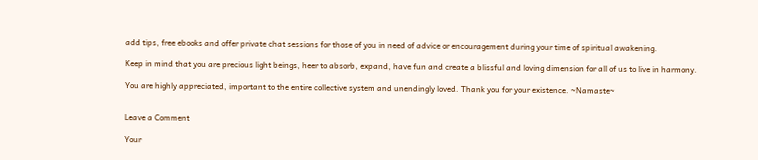add tips, free ebooks and offer private chat sessions for those of you in need of advice or encouragement during your time of spiritual awakening.

Keep in mind that you are precious light beings, heer to absorb, expand, have fun and create a blissful and loving dimension for all of us to live in harmony.

You are highly appreciated, important to the entire collective system and unendingly loved. Thank you for your existence. ~Namaste~


Leave a Comment

Your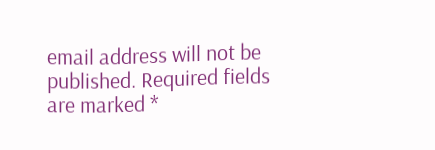email address will not be published. Required fields are marked *